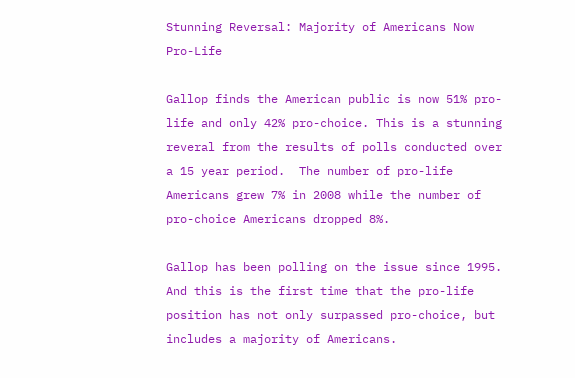Stunning Reversal: Majority of Americans Now Pro-Life

Gallop finds the American public is now 51% pro-life and only 42% pro-choice. This is a stunning reveral from the results of polls conducted over a 15 year period.  The number of pro-life Americans grew 7% in 2008 while the number of pro-choice Americans dropped 8%.

Gallop has been polling on the issue since 1995. And this is the first time that the pro-life position has not only surpassed pro-choice, but includes a majority of Americans.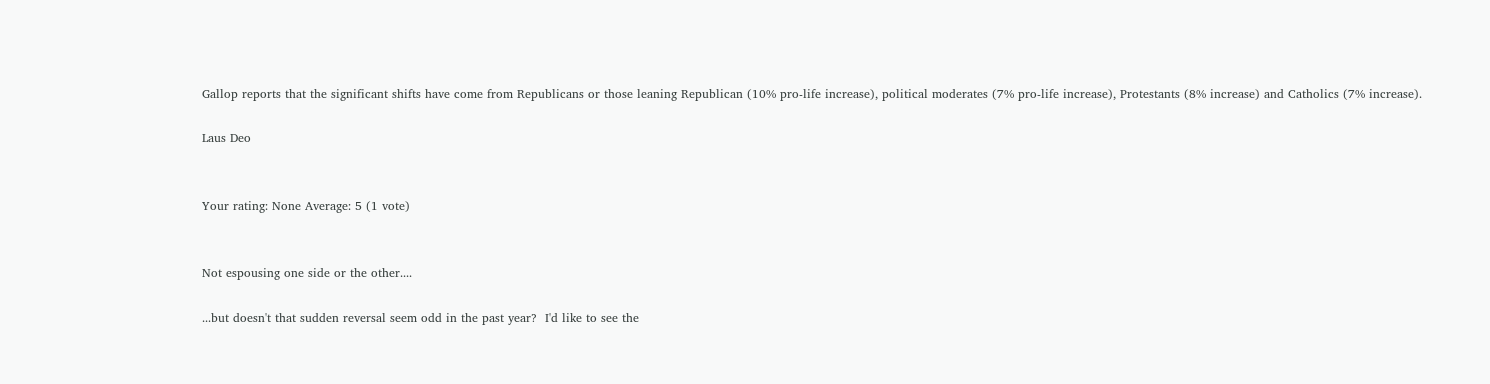Gallop reports that the significant shifts have come from Republicans or those leaning Republican (10% pro-life increase), political moderates (7% pro-life increase), Protestants (8% increase) and Catholics (7% increase).

Laus Deo


Your rating: None Average: 5 (1 vote)


Not espousing one side or the other....

...but doesn't that sudden reversal seem odd in the past year?  I'd like to see the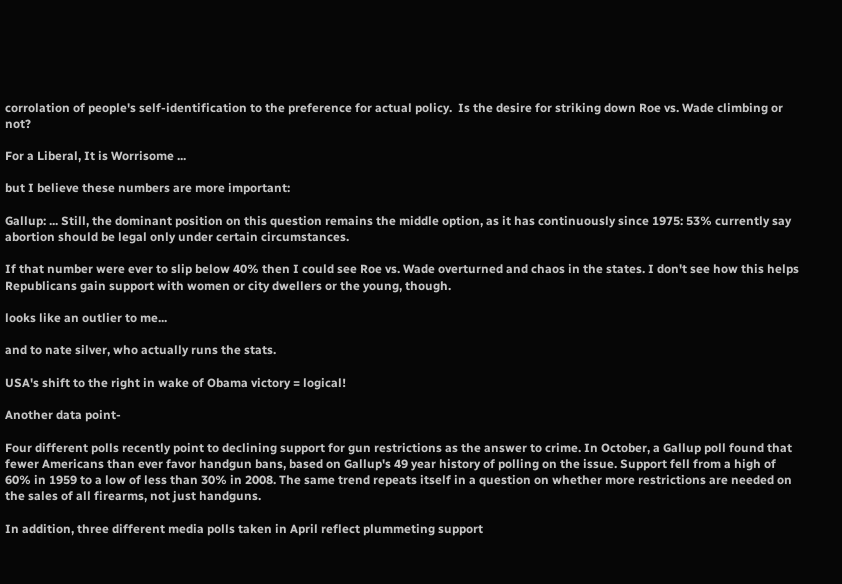corrolation of people's self-identification to the preference for actual policy.  Is the desire for striking down Roe vs. Wade climbing or not?

For a Liberal, It is Worrisome ...

but I believe these numbers are more important:

Gallup: ... Still, the dominant position on this question remains the middle option, as it has continuously since 1975: 53% currently say abortion should be legal only under certain circumstances.

If that number were ever to slip below 40% then I could see Roe vs. Wade overturned and chaos in the states. I don't see how this helps Republicans gain support with women or city dwellers or the young, though.

looks like an outlier to me...

and to nate silver, who actually runs the stats.

USA's shift to the right in wake of Obama victory = logical!

Another data point-

Four different polls recently point to declining support for gun restrictions as the answer to crime. In October, a Gallup poll found that fewer Americans than ever favor handgun bans, based on Gallup's 49 year history of polling on the issue. Support fell from a high of 60% in 1959 to a low of less than 30% in 2008. The same trend repeats itself in a question on whether more restrictions are needed on the sales of all firearms, not just handguns.

In addition, three different media polls taken in April reflect plummeting support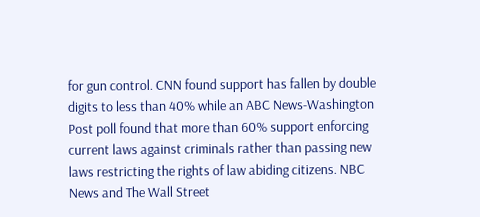for gun control. CNN found support has fallen by double digits to less than 40% while an ABC News-Washington Post poll found that more than 60% support enforcing current laws against criminals rather than passing new laws restricting the rights of law abiding citizens. NBC News and The Wall Street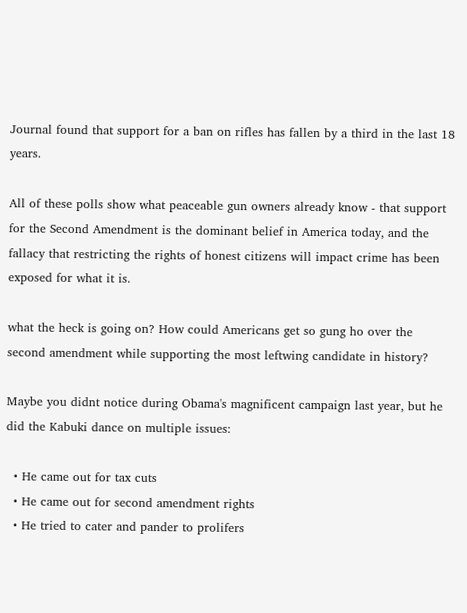Journal found that support for a ban on rifles has fallen by a third in the last 18 years.

All of these polls show what peaceable gun owners already know - that support for the Second Amendment is the dominant belief in America today, and the fallacy that restricting the rights of honest citizens will impact crime has been exposed for what it is.

what the heck is going on? How could Americans get so gung ho over the second amendment while supporting the most leftwing candidate in history?

Maybe you didnt notice during Obama's magnificent campaign last year, but he did the Kabuki dance on multiple issues:

  • He came out for tax cuts
  • He came out for second amendment rights
  • He tried to cater and pander to prolifers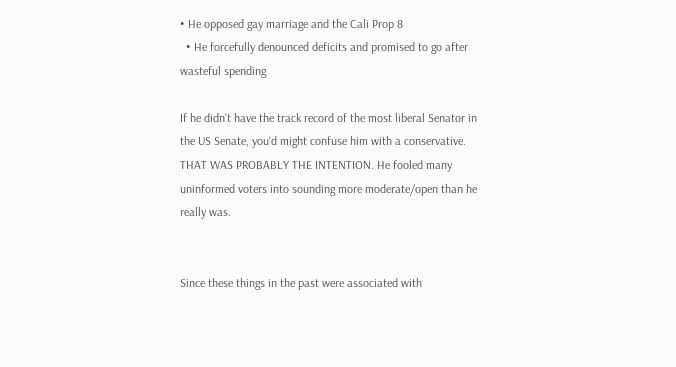• He opposed gay marriage and the Cali Prop 8
  • He forcefully denounced deficits and promised to go after wasteful spending

If he didn't have the track record of the most liberal Senator in the US Senate, you'd might confuse him with a conservative. THAT WAS PROBABLY THE INTENTION. He fooled many uninformed voters into sounding more moderate/open than he really was.


Since these things in the past were associated with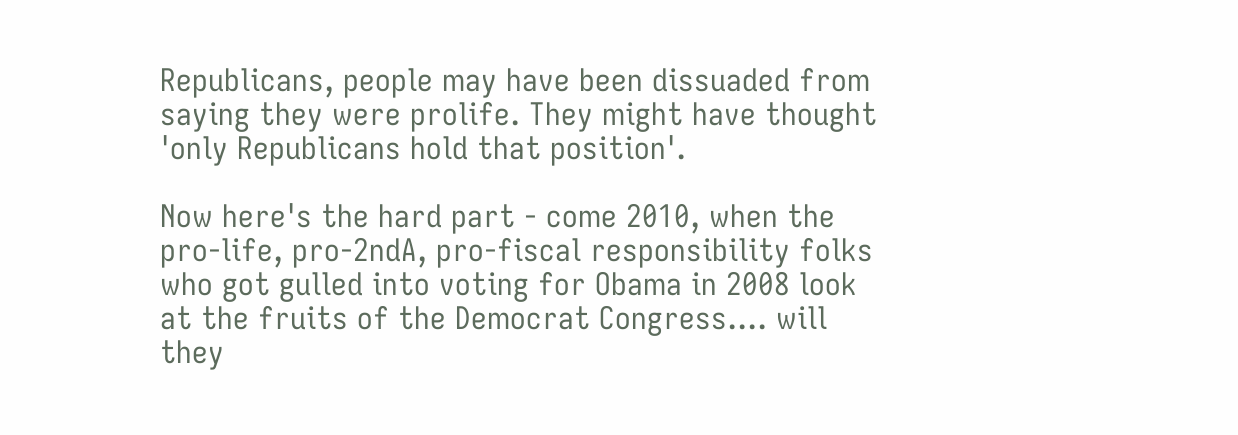Republicans, people may have been dissuaded from saying they were prolife. They might have thought 'only Republicans hold that position'.

Now here's the hard part - come 2010, when the pro-life, pro-2ndA, pro-fiscal responsibility folks who got gulled into voting for Obama in 2008 look at the fruits of the Democrat Congress.... will they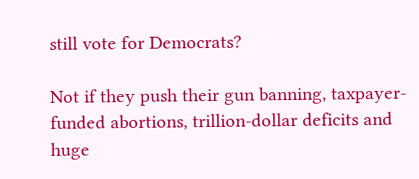still vote for Democrats?

Not if they push their gun banning, taxpayer-funded abortions, trillion-dollar deficits and huge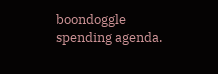boondoggle spending agenda.